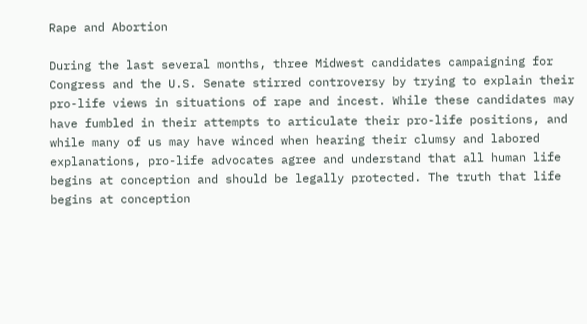Rape and Abortion

During the last several months, three Midwest candidates campaigning for Congress and the U.S. Senate stirred controversy by trying to explain their pro-life views in situations of rape and incest. While these candidates may have fumbled in their attempts to articulate their pro-life positions, and while many of us may have winced when hearing their clumsy and labored explanations, pro-life advocates agree and understand that all human life begins at conception and should be legally protected. The truth that life begins at conception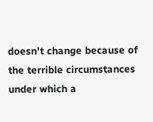doesn’t change because of the terrible circumstances under which a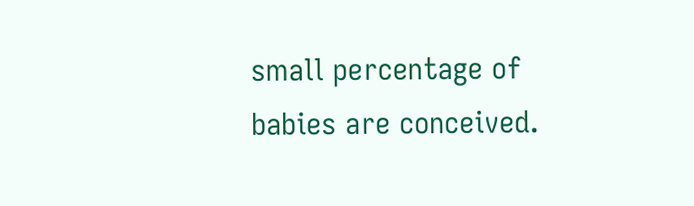small percentage of babies are conceived.